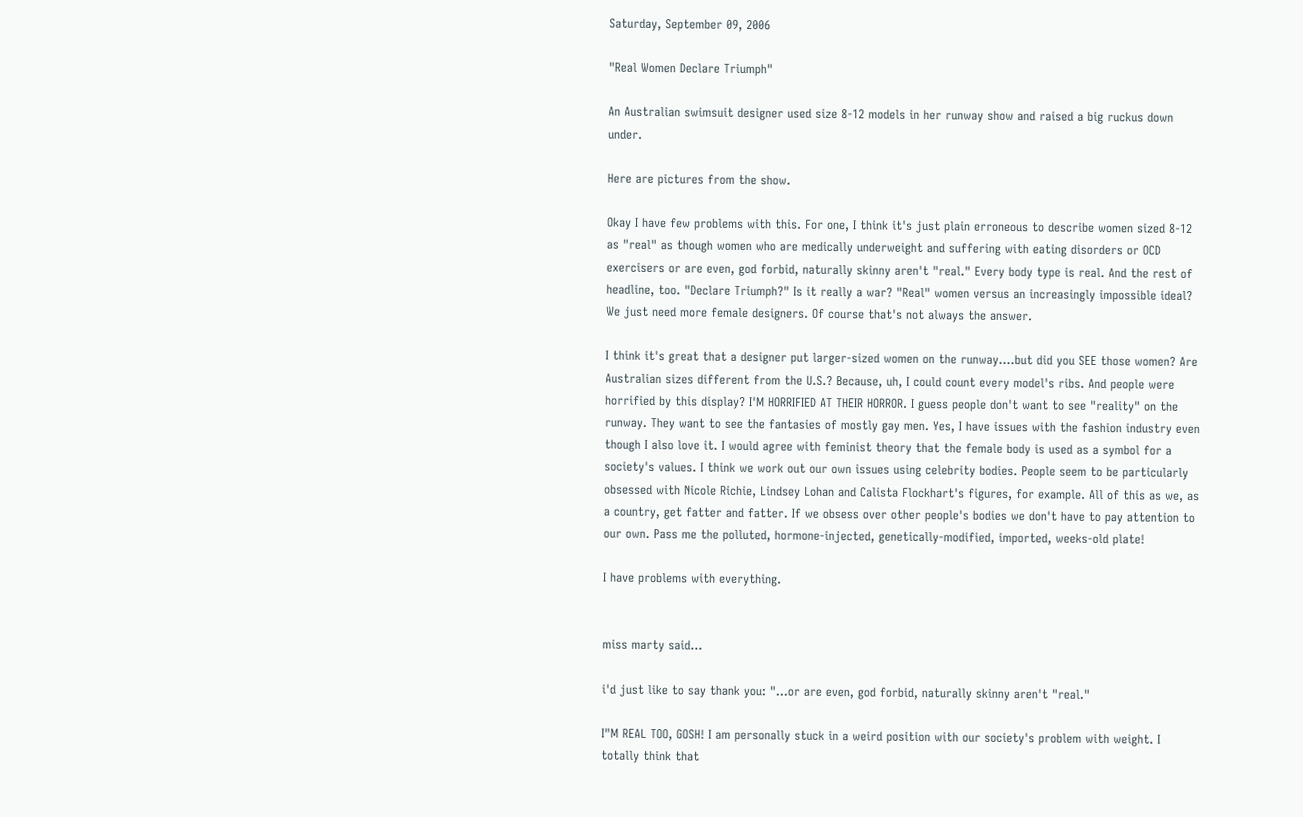Saturday, September 09, 2006

"Real Women Declare Triumph"

An Australian swimsuit designer used size 8-12 models in her runway show and raised a big ruckus down under.

Here are pictures from the show.

Okay I have few problems with this. For one, I think it's just plain erroneous to describe women sized 8-12 as "real" as though women who are medically underweight and suffering with eating disorders or OCD exercisers or are even, god forbid, naturally skinny aren't "real." Every body type is real. And the rest of headline, too. "Declare Triumph?" Is it really a war? "Real" women versus an increasingly impossible ideal? We just need more female designers. Of course that's not always the answer.

I think it's great that a designer put larger-sized women on the runway....but did you SEE those women? Are Australian sizes different from the U.S.? Because, uh, I could count every model's ribs. And people were horrified by this display? I'M HORRIFIED AT THEIR HORROR. I guess people don't want to see "reality" on the runway. They want to see the fantasies of mostly gay men. Yes, I have issues with the fashion industry even though I also love it. I would agree with feminist theory that the female body is used as a symbol for a society's values. I think we work out our own issues using celebrity bodies. People seem to be particularly obsessed with Nicole Richie, Lindsey Lohan and Calista Flockhart's figures, for example. All of this as we, as a country, get fatter and fatter. If we obsess over other people's bodies we don't have to pay attention to our own. Pass me the polluted, hormone-injected, genetically-modified, imported, weeks-old plate!

I have problems with everything.


miss marty said...

i'd just like to say thank you: "...or are even, god forbid, naturally skinny aren't "real."

I"M REAL TOO, GOSH! I am personally stuck in a weird position with our society's problem with weight. I totally think that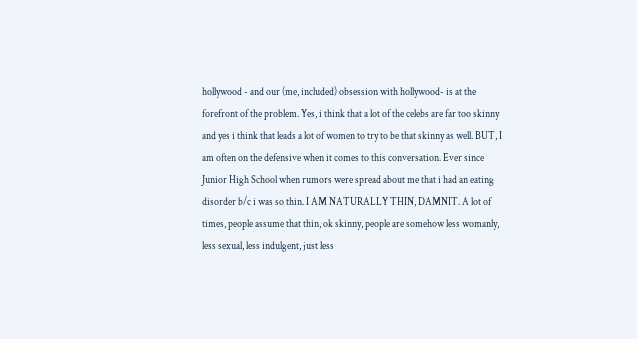hollywood - and our (me, included) obsession with hollywood- is at the forefront of the problem. Yes, i think that a lot of the celebs are far too skinny and yes i think that leads a lot of women to try to be that skinny as well. BUT, I am often on the defensive when it comes to this conversation. Ever since Junior High School when rumors were spread about me that i had an eating disorder b/c i was so thin. I AM NATURALLY THIN, DAMNIT. A lot of times, people assume that thin, ok skinny, people are somehow less womanly, less sexual, less indulgent, just less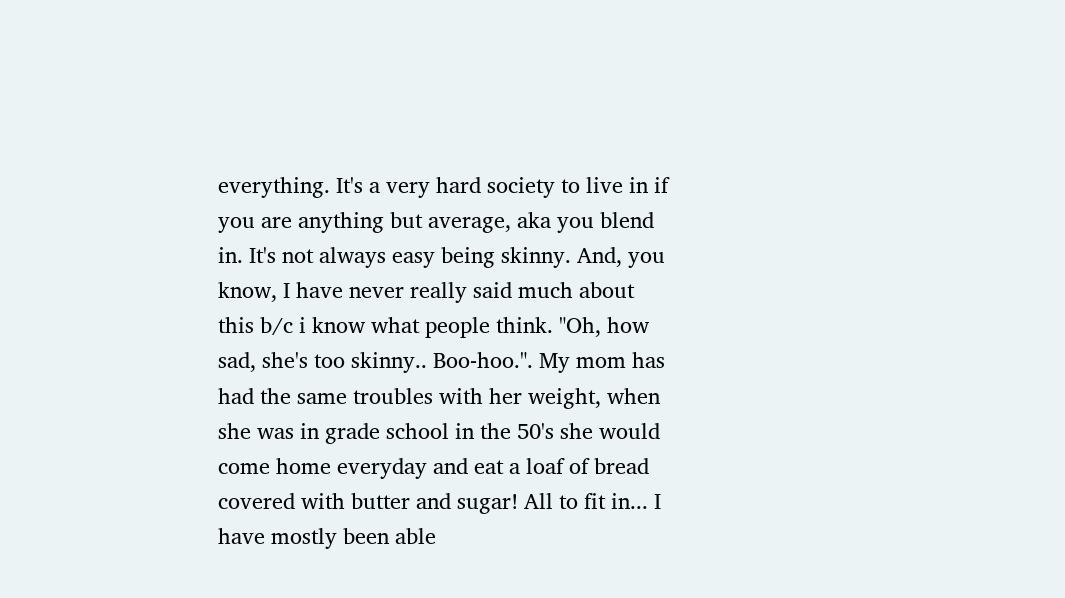everything. It's a very hard society to live in if you are anything but average, aka you blend in. It's not always easy being skinny. And, you know, I have never really said much about this b/c i know what people think. "Oh, how sad, she's too skinny.. Boo-hoo.". My mom has had the same troubles with her weight, when she was in grade school in the 50's she would come home everyday and eat a loaf of bread covered with butter and sugar! All to fit in... I have mostly been able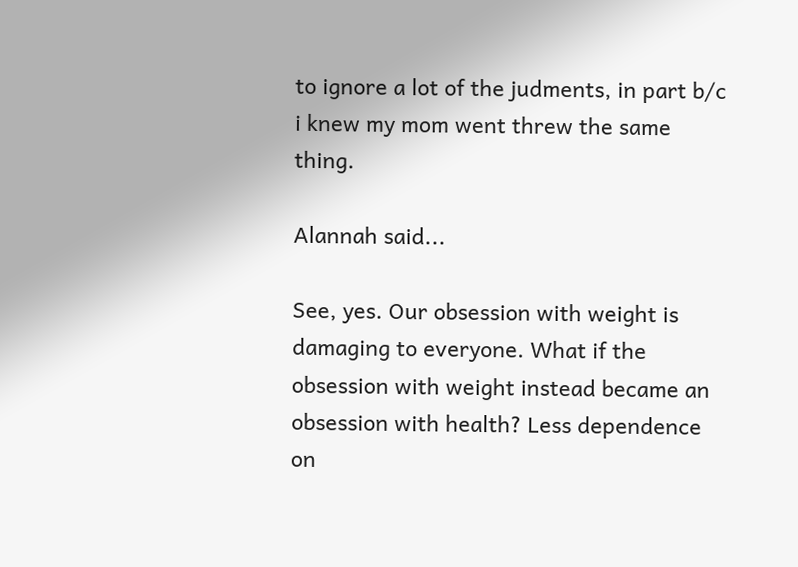to ignore a lot of the judments, in part b/c i knew my mom went threw the same thing.

Alannah said...

See, yes. Our obsession with weight is damaging to everyone. What if the obsession with weight instead became an obsession with health? Less dependence on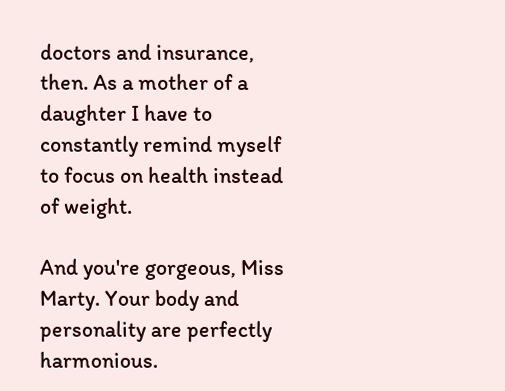doctors and insurance, then. As a mother of a daughter I have to constantly remind myself to focus on health instead of weight.

And you're gorgeous, Miss Marty. Your body and personality are perfectly harmonious.